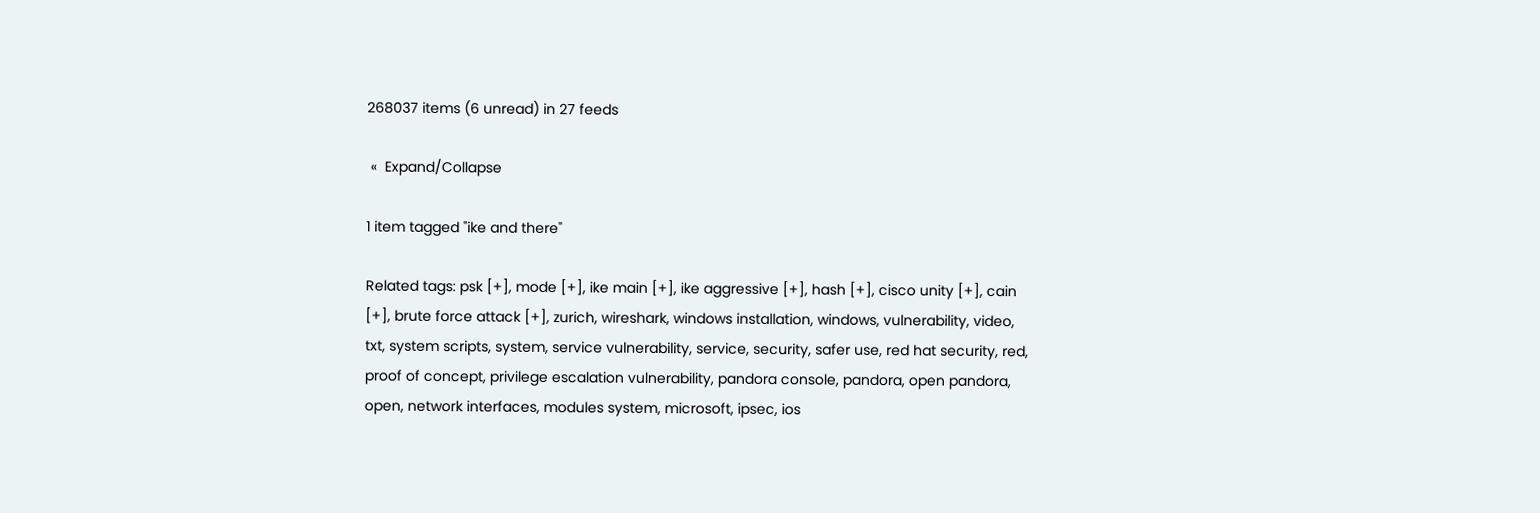268037 items (6 unread) in 27 feeds

 «  Expand/Collapse

1 item tagged "ike and there"

Related tags: psk [+], mode [+], ike main [+], ike aggressive [+], hash [+], cisco unity [+], cain [+], brute force attack [+], zurich, wireshark, windows installation, windows, vulnerability, video, txt, system scripts, system, service vulnerability, service, security, safer use, red hat security, red, proof of concept, privilege escalation vulnerability, pandora console, pandora, open pandora, open, network interfaces, modules system, microsoft, ipsec, ios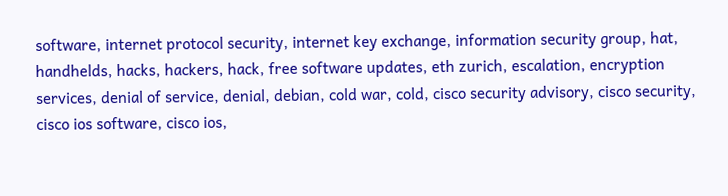software, internet protocol security, internet key exchange, information security group, hat, handhelds, hacks, hackers, hack, free software updates, eth zurich, escalation, encryption services, denial of service, denial, debian, cold war, cold, cisco security advisory, cisco security, cisco ios software, cisco ios,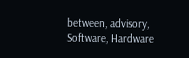between, advisory, Software, Hardware